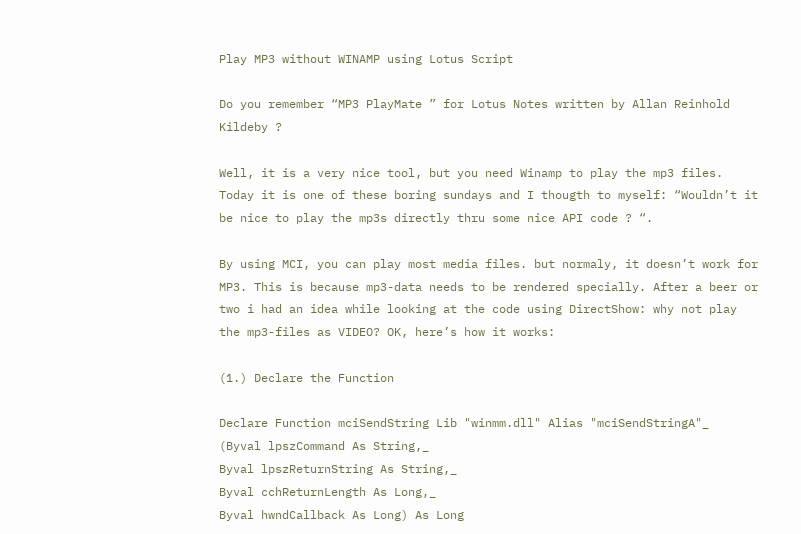Play MP3 without WINAMP using Lotus Script

Do you remember “MP3 PlayMate ” for Lotus Notes written by Allan Reinhold Kildeby ?

Well, it is a very nice tool, but you need Winamp to play the mp3 files.
Today it is one of these boring sundays and I thougth to myself: “Wouldn’t it be nice to play the mp3s directly thru some nice API code ? “.

By using MCI, you can play most media files. but normaly, it doesn’t work for MP3. This is because mp3-data needs to be rendered specially. After a beer or two i had an idea while looking at the code using DirectShow: why not play the mp3-files as VIDEO? OK, here’s how it works:

(1.) Declare the Function

Declare Function mciSendString Lib "winmm.dll" Alias "mciSendStringA"_
(Byval lpszCommand As String,_
Byval lpszReturnString As String,_
Byval cchReturnLength As Long,_
Byval hwndCallback As Long) As Long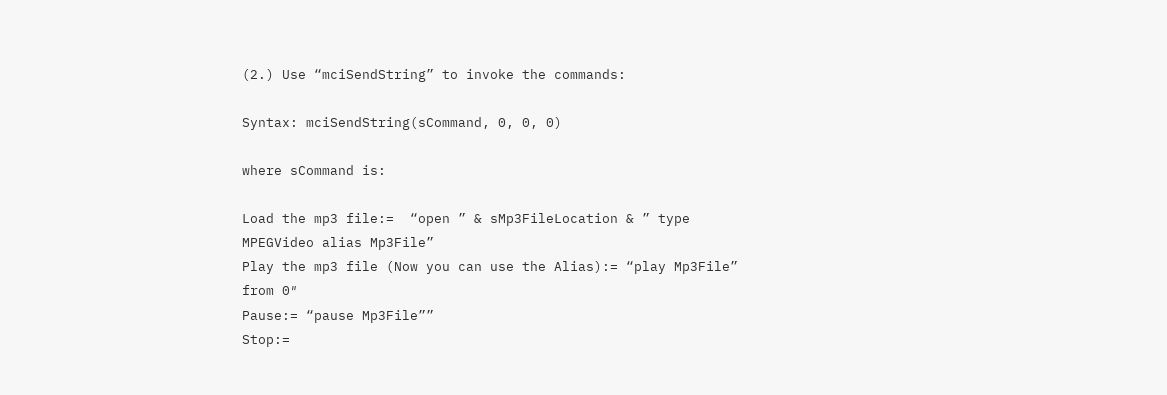(2.) Use “mciSendString” to invoke the commands:

Syntax: mciSendString(sCommand, 0, 0, 0)

where sCommand is:

Load the mp3 file:=  “open ” & sMp3FileLocation & ” type MPEGVideo alias Mp3File”
Play the mp3 file (Now you can use the Alias):= “play Mp3File” from 0″
Pause:= “pause Mp3File””
Stop:=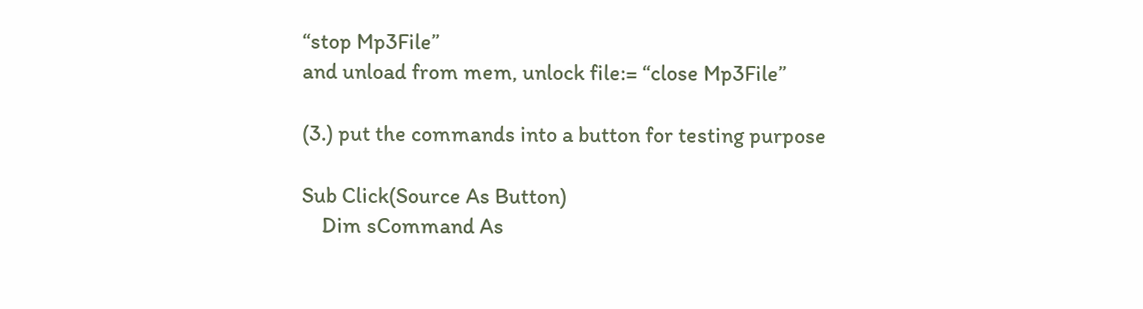“stop Mp3File”
and unload from mem, unlock file:= “close Mp3File”

(3.) put the commands into a button for testing purpose

Sub Click(Source As Button)
    Dim sCommand As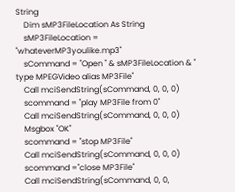String
    Dim sMP3FileLocation As String
    sMP3FileLocation = "whateverMP3youlike.mp3"
    sCommand = "Open " & sMP3FileLocation & "  type MPEGVideo alias MP3File"
    Call mciSendString(sCommand, 0, 0, 0)
    scommand = "play MP3File from 0"
    Call mciSendString(sCommand, 0, 0, 0)
    Msgbox "OK"
    scommand = "stop MP3File"
    Call mciSendString(sCommand, 0, 0, 0)
    scommand ="close MP3File"
    Call mciSendString(sCommand, 0, 0,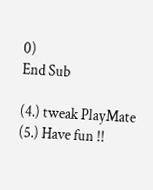0)
End Sub

(4.) tweak PlayMate
(5.) Have fun !!